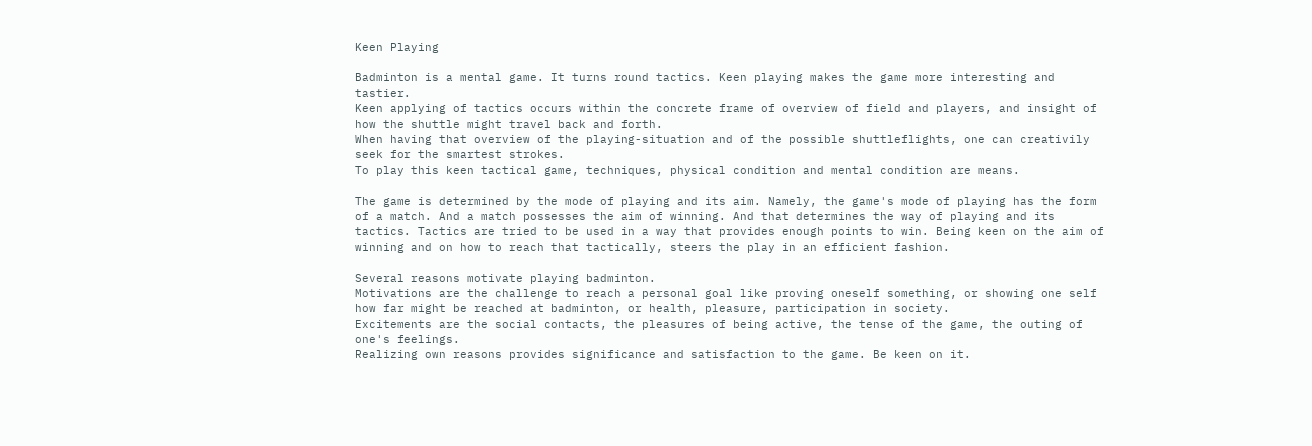Keen Playing

Badminton is a mental game. It turns round tactics. Keen playing makes the game more interesting and tastier.
Keen applying of tactics occurs within the concrete frame of overview of field and players, and insight of how the shuttle might travel back and forth.
When having that overview of the playing-situation and of the possible shuttleflights, one can creativily seek for the smartest strokes.
To play this keen tactical game, techniques, physical condition and mental condition are means.

The game is determined by the mode of playing and its aim. Namely, the game's mode of playing has the form of a match. And a match possesses the aim of winning. And that determines the way of playing and its tactics. Tactics are tried to be used in a way that provides enough points to win. Being keen on the aim of winning and on how to reach that tactically, steers the play in an efficient fashion.

Several reasons motivate playing badminton.
Motivations are the challenge to reach a personal goal like proving oneself something, or showing one self how far might be reached at badminton, or health, pleasure, participation in society.
Excitements are the social contacts, the pleasures of being active, the tense of the game, the outing of one's feelings.
Realizing own reasons provides significance and satisfaction to the game. Be keen on it.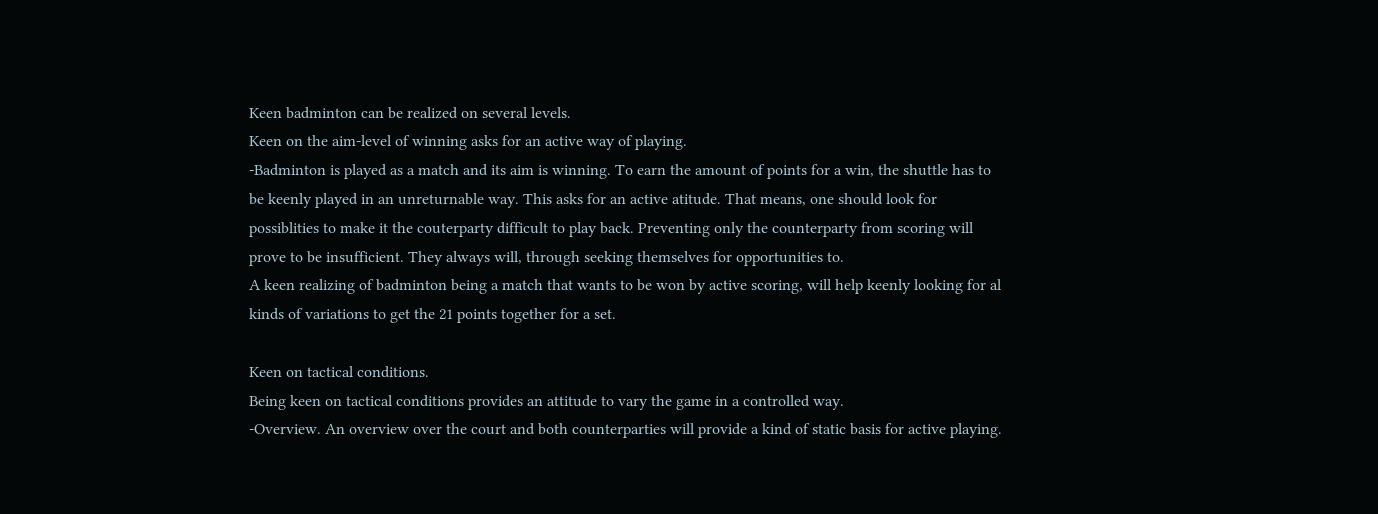Keen badminton can be realized on several levels.
Keen on the aim-level of winning asks for an active way of playing.
-Badminton is played as a match and its aim is winning. To earn the amount of points for a win, the shuttle has to be keenly played in an unreturnable way. This asks for an active atitude. That means, one should look for possiblities to make it the couterparty difficult to play back. Preventing only the counterparty from scoring will prove to be insufficient. They always will, through seeking themselves for opportunities to.
A keen realizing of badminton being a match that wants to be won by active scoring, will help keenly looking for al kinds of variations to get the 21 points together for a set.

Keen on tactical conditions.
Being keen on tactical conditions provides an attitude to vary the game in a controlled way.
-Overview. An overview over the court and both counterparties will provide a kind of static basis for active playing.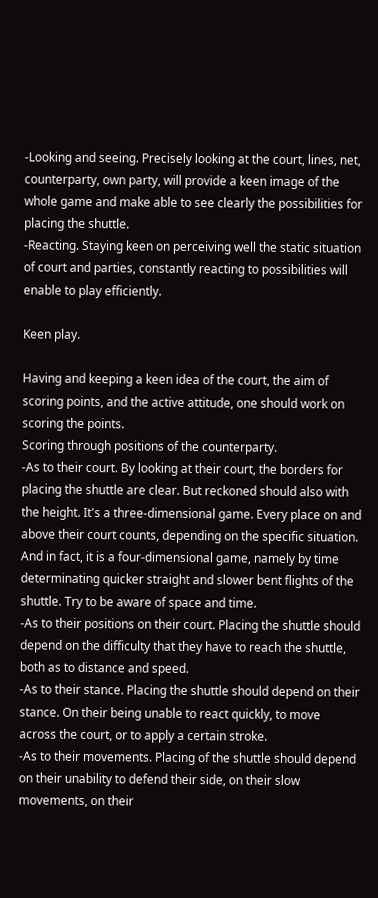-Looking and seeing. Precisely looking at the court, lines, net, counterparty, own party, will provide a keen image of the whole game and make able to see clearly the possibilities for placing the shuttle.
-Reacting. Staying keen on perceiving well the static situation of court and parties, constantly reacting to possibilities will enable to play efficiently.

Keen play.

Having and keeping a keen idea of the court, the aim of scoring points, and the active attitude, one should work on scoring the points.
Scoring through positions of the counterparty.
-As to their court. By looking at their court, the borders for placing the shuttle are clear. But reckoned should also with the height. It's a three-dimensional game. Every place on and above their court counts, depending on the specific situation. And in fact, it is a four-dimensional game, namely by time determinating quicker straight and slower bent flights of the shuttle. Try to be aware of space and time.
-As to their positions on their court. Placing the shuttle should depend on the difficulty that they have to reach the shuttle, both as to distance and speed.
-As to their stance. Placing the shuttle should depend on their stance. On their being unable to react quickly, to move across the court, or to apply a certain stroke.
-As to their movements. Placing of the shuttle should depend on their unability to defend their side, on their slow movements, on their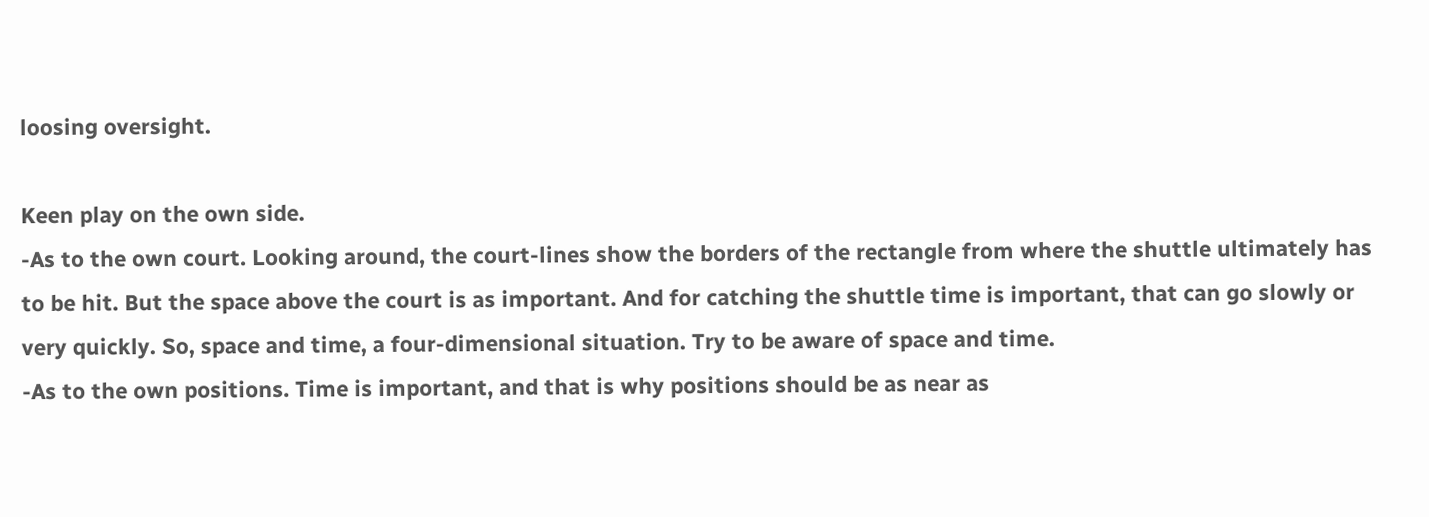loosing oversight.

Keen play on the own side.
-As to the own court. Looking around, the court-lines show the borders of the rectangle from where the shuttle ultimately has to be hit. But the space above the court is as important. And for catching the shuttle time is important, that can go slowly or very quickly. So, space and time, a four-dimensional situation. Try to be aware of space and time.
-As to the own positions. Time is important, and that is why positions should be as near as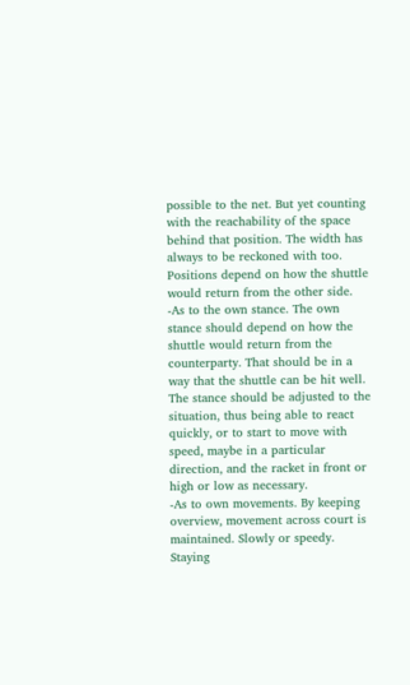possible to the net. But yet counting with the reachability of the space behind that position. The width has always to be reckoned with too. Positions depend on how the shuttle would return from the other side.
-As to the own stance. The own stance should depend on how the shuttle would return from the counterparty. That should be in a way that the shuttle can be hit well. The stance should be adjusted to the situation, thus being able to react quickly, or to start to move with speed, maybe in a particular direction, and the racket in front or high or low as necessary.
-As to own movements. By keeping overview, movement across court is maintained. Slowly or speedy. Staying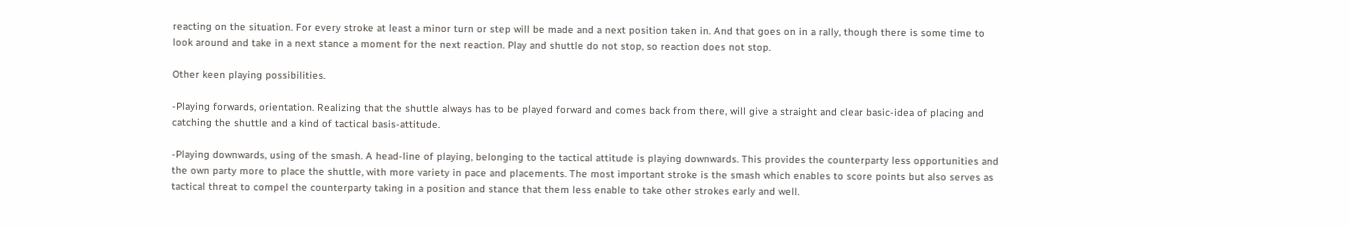reacting on the situation. For every stroke at least a minor turn or step will be made and a next position taken in. And that goes on in a rally, though there is some time to look around and take in a next stance a moment for the next reaction. Play and shuttle do not stop, so reaction does not stop.

Other keen playing possibilities.

-Playing forwards, orientation. Realizing that the shuttle always has to be played forward and comes back from there, will give a straight and clear basic-idea of placing and catching the shuttle and a kind of tactical basis-attitude.

-Playing downwards, using of the smash. A head-line of playing, belonging to the tactical attitude is playing downwards. This provides the counterparty less opportunities and the own party more to place the shuttle, with more variety in pace and placements. The most important stroke is the smash which enables to score points but also serves as tactical threat to compel the counterparty taking in a position and stance that them less enable to take other strokes early and well.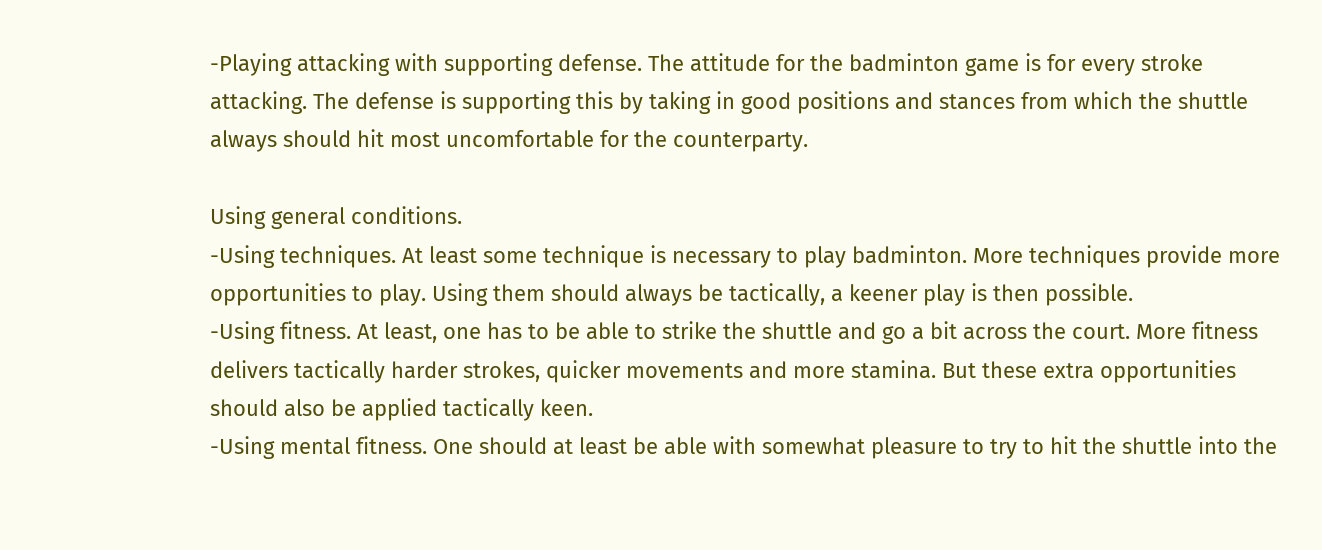-Playing attacking with supporting defense. The attitude for the badminton game is for every stroke attacking. The defense is supporting this by taking in good positions and stances from which the shuttle always should hit most uncomfortable for the counterparty.

Using general conditions.
-Using techniques. At least some technique is necessary to play badminton. More techniques provide more opportunities to play. Using them should always be tactically, a keener play is then possible.
-Using fitness. At least, one has to be able to strike the shuttle and go a bit across the court. More fitness delivers tactically harder strokes, quicker movements and more stamina. But these extra opportunities should also be applied tactically keen.
-Using mental fitness. One should at least be able with somewhat pleasure to try to hit the shuttle into the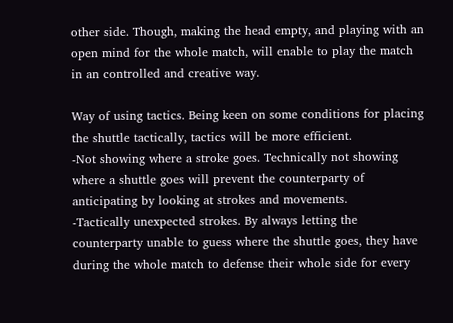other side. Though, making the head empty, and playing with an open mind for the whole match, will enable to play the match in an controlled and creative way.

Way of using tactics. Being keen on some conditions for placing the shuttle tactically, tactics will be more efficient.
-Not showing where a stroke goes. Technically not showing where a shuttle goes will prevent the counterparty of anticipating by looking at strokes and movements.
-Tactically unexpected strokes. By always letting the counterparty unable to guess where the shuttle goes, they have during the whole match to defense their whole side for every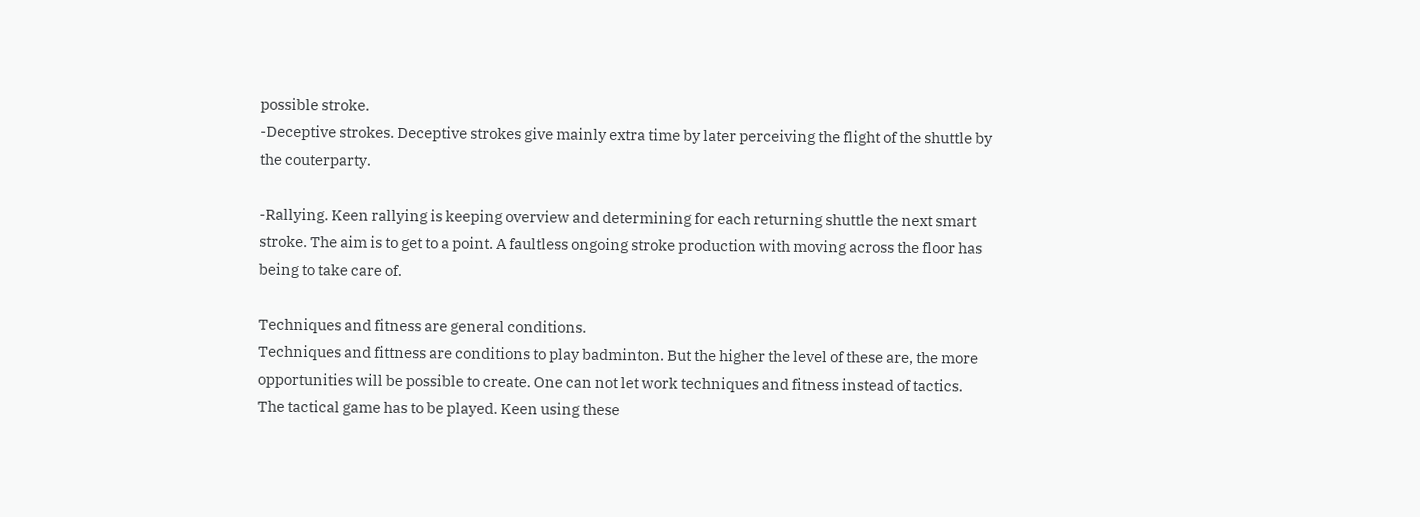possible stroke.
-Deceptive strokes. Deceptive strokes give mainly extra time by later perceiving the flight of the shuttle by the couterparty.

-Rallying. Keen rallying is keeping overview and determining for each returning shuttle the next smart stroke. The aim is to get to a point. A faultless ongoing stroke production with moving across the floor has being to take care of.

Techniques and fitness are general conditions.
Techniques and fittness are conditions to play badminton. But the higher the level of these are, the more opportunities will be possible to create. One can not let work techniques and fitness instead of tactics. The tactical game has to be played. Keen using these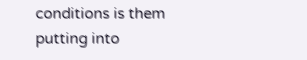conditions is them putting into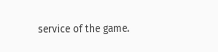service of the game.